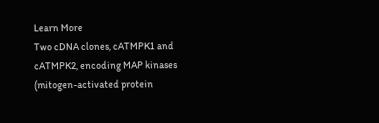Learn More
Two cDNA clones, cATMPK1 and cATMPK2, encoding MAP kinases (mitogen-activated protein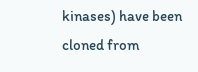kinases) have been cloned from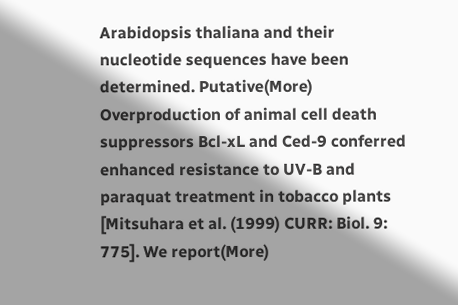Arabidopsis thaliana and their nucleotide sequences have been determined. Putative(More)
Overproduction of animal cell death suppressors Bcl-xL and Ced-9 conferred enhanced resistance to UV-B and paraquat treatment in tobacco plants [Mitsuhara et al. (1999) CURR: Biol. 9: 775]. We report(More)